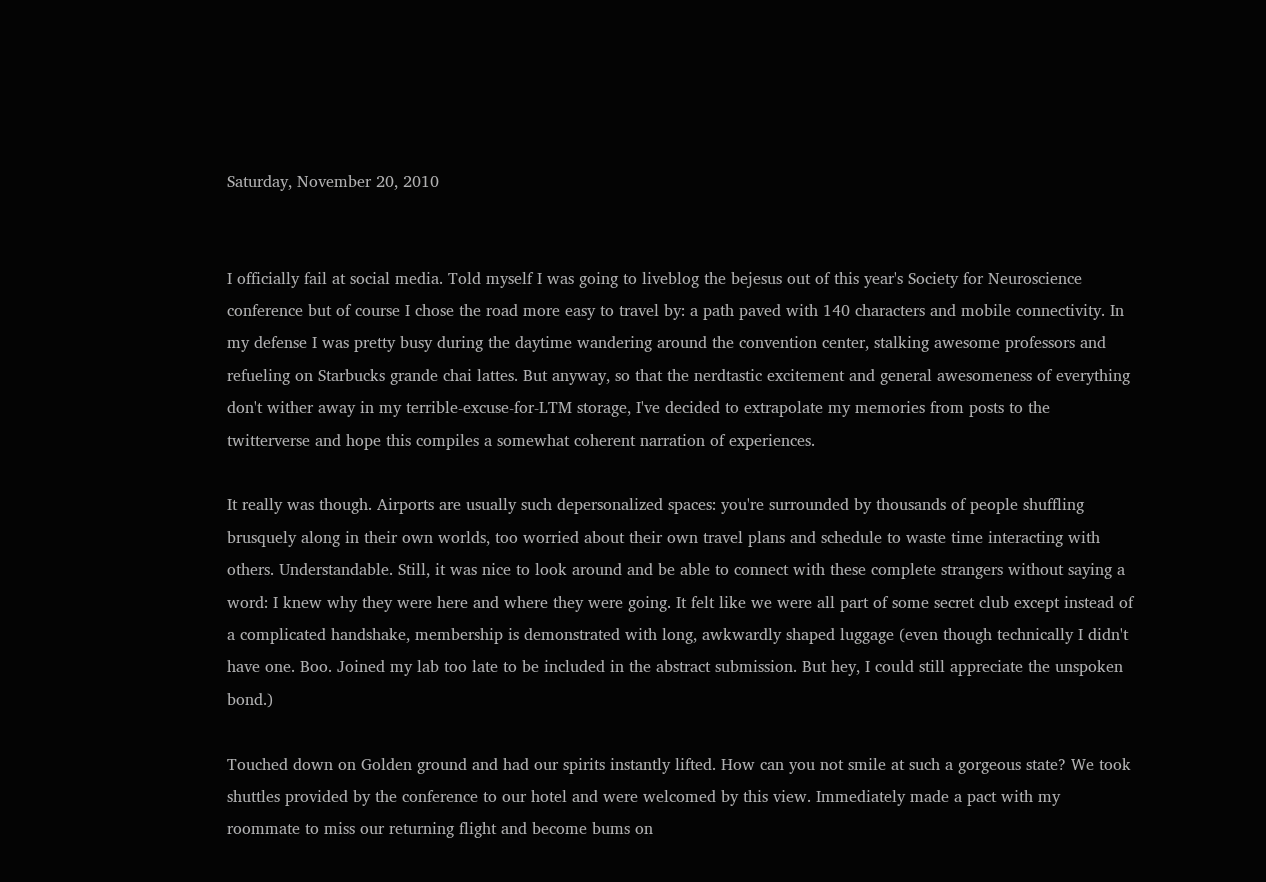Saturday, November 20, 2010


I officially fail at social media. Told myself I was going to liveblog the bejesus out of this year's Society for Neuroscience conference but of course I chose the road more easy to travel by: a path paved with 140 characters and mobile connectivity. In my defense I was pretty busy during the daytime wandering around the convention center, stalking awesome professors and refueling on Starbucks grande chai lattes. But anyway, so that the nerdtastic excitement and general awesomeness of everything don't wither away in my terrible-excuse-for-LTM storage, I've decided to extrapolate my memories from posts to the twitterverse and hope this compiles a somewhat coherent narration of experiences.

It really was though. Airports are usually such depersonalized spaces: you're surrounded by thousands of people shuffling brusquely along in their own worlds, too worried about their own travel plans and schedule to waste time interacting with others. Understandable. Still, it was nice to look around and be able to connect with these complete strangers without saying a word: I knew why they were here and where they were going. It felt like we were all part of some secret club except instead of a complicated handshake, membership is demonstrated with long, awkwardly shaped luggage (even though technically I didn't have one. Boo. Joined my lab too late to be included in the abstract submission. But hey, I could still appreciate the unspoken bond.)

Touched down on Golden ground and had our spirits instantly lifted. How can you not smile at such a gorgeous state? We took shuttles provided by the conference to our hotel and were welcomed by this view. Immediately made a pact with my roommate to miss our returning flight and become bums on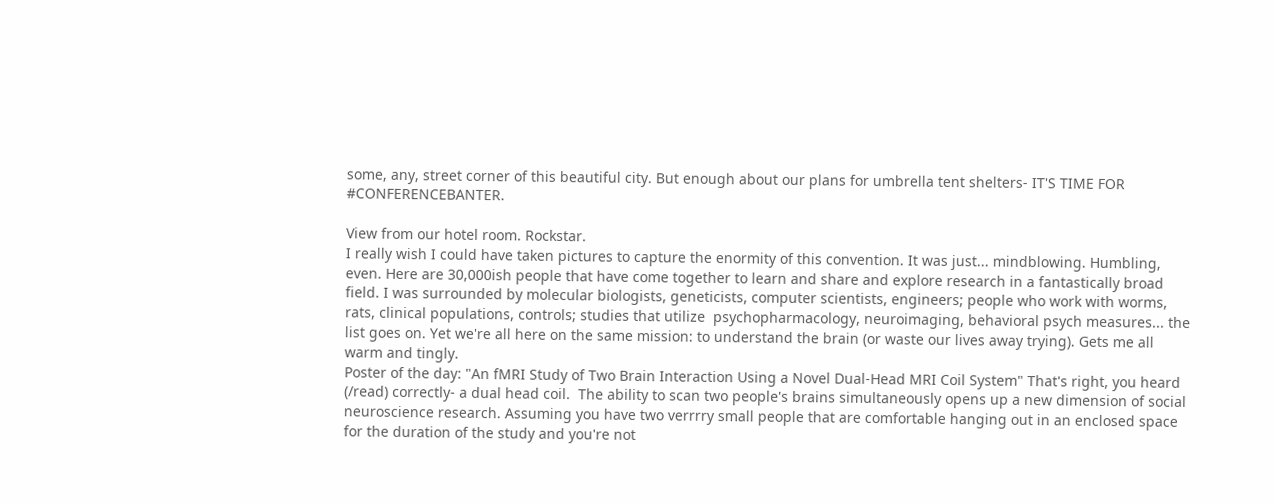some, any, street corner of this beautiful city. But enough about our plans for umbrella tent shelters- IT'S TIME FOR #CONFERENCEBANTER.

View from our hotel room. Rockstar.
I really wish I could have taken pictures to capture the enormity of this convention. It was just... mindblowing. Humbling, even. Here are 30,000ish people that have come together to learn and share and explore research in a fantastically broad field. I was surrounded by molecular biologists, geneticists, computer scientists, engineers; people who work with worms, rats, clinical populations, controls; studies that utilize  psychopharmacology, neuroimaging, behavioral psych measures... the list goes on. Yet we're all here on the same mission: to understand the brain (or waste our lives away trying). Gets me all warm and tingly.
Poster of the day: "An fMRI Study of Two Brain Interaction Using a Novel Dual-Head MRI Coil System" That's right, you heard (/read) correctly- a dual head coil.  The ability to scan two people's brains simultaneously opens up a new dimension of social neuroscience research. Assuming you have two verrrry small people that are comfortable hanging out in an enclosed space for the duration of the study and you're not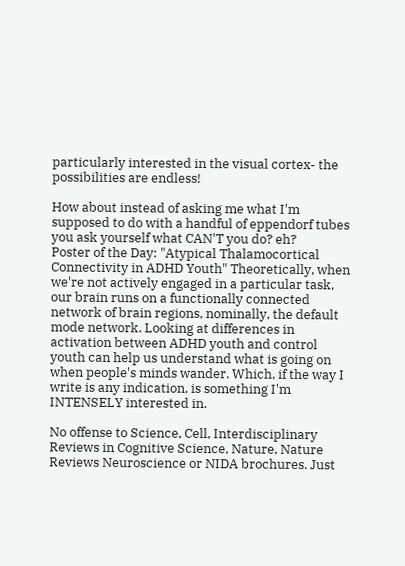particularly interested in the visual cortex- the possibilities are endless!

How about instead of asking me what I'm supposed to do with a handful of eppendorf tubes you ask yourself what CAN'T you do? eh?
Poster of the Day: "Atypical Thalamocortical Connectivity in ADHD Youth" Theoretically, when we're not actively engaged in a particular task, our brain runs on a functionally connected network of brain regions, nominally, the default mode network. Looking at differences in activation between ADHD youth and control youth can help us understand what is going on when people's minds wander. Which, if the way I write is any indication, is something I'm INTENSELY interested in.

No offense to Science, Cell, Interdisciplinary Reviews in Cognitive Science, Nature, Nature Reviews Neuroscience or NIDA brochures. Just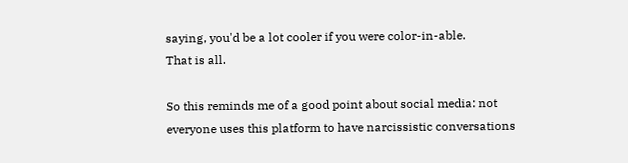saying, you'd be a lot cooler if you were color-in-able.
That is all.

So this reminds me of a good point about social media: not everyone uses this platform to have narcissistic conversations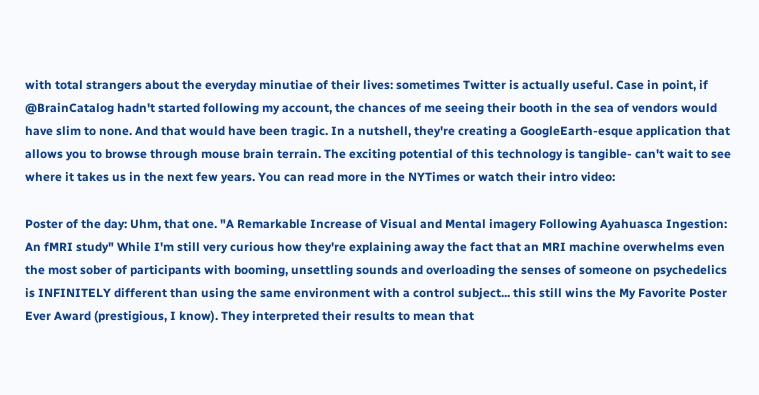with total strangers about the everyday minutiae of their lives: sometimes Twitter is actually useful. Case in point, if @BrainCatalog hadn't started following my account, the chances of me seeing their booth in the sea of vendors would have slim to none. And that would have been tragic. In a nutshell, they're creating a GoogleEarth-esque application that allows you to browse through mouse brain terrain. The exciting potential of this technology is tangible- can't wait to see where it takes us in the next few years. You can read more in the NYTimes or watch their intro video:

Poster of the day: Uhm, that one. "A Remarkable Increase of Visual and Mental imagery Following Ayahuasca Ingestion: An fMRI study" While I'm still very curious how they're explaining away the fact that an MRI machine overwhelms even the most sober of participants with booming, unsettling sounds and overloading the senses of someone on psychedelics is INFINITELY different than using the same environment with a control subject... this still wins the My Favorite Poster Ever Award (prestigious, I know). They interpreted their results to mean that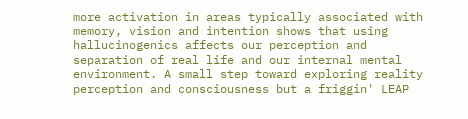more activation in areas typically associated with memory, vision and intention shows that using hallucinogenics affects our perception and separation of real life and our internal mental environment. A small step toward exploring reality perception and consciousness but a friggin' LEAP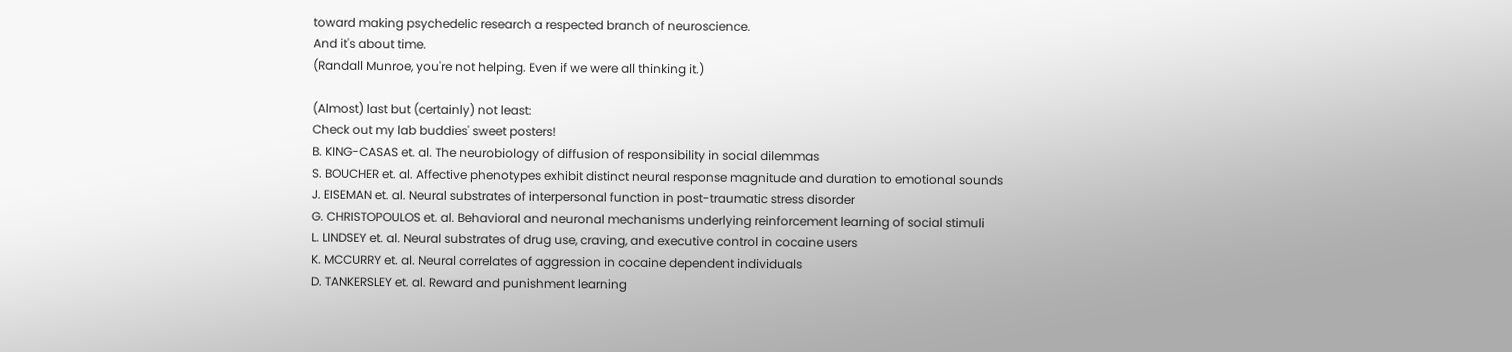toward making psychedelic research a respected branch of neuroscience.
And it's about time.
(Randall Munroe, you're not helping. Even if we were all thinking it.)

(Almost) last but (certainly) not least:
Check out my lab buddies' sweet posters!
B. KING-CASAS et. al. The neurobiology of diffusion of responsibility in social dilemmas
S. BOUCHER et. al. Affective phenotypes exhibit distinct neural response magnitude and duration to emotional sounds
J. EISEMAN et. al. Neural substrates of interpersonal function in post-traumatic stress disorder
G. CHRISTOPOULOS et. al. Behavioral and neuronal mechanisms underlying reinforcement learning of social stimuli
L. LINDSEY et. al. Neural substrates of drug use, craving, and executive control in cocaine users
K. MCCURRY et. al. Neural correlates of aggression in cocaine dependent individuals
D. TANKERSLEY et. al. Reward and punishment learning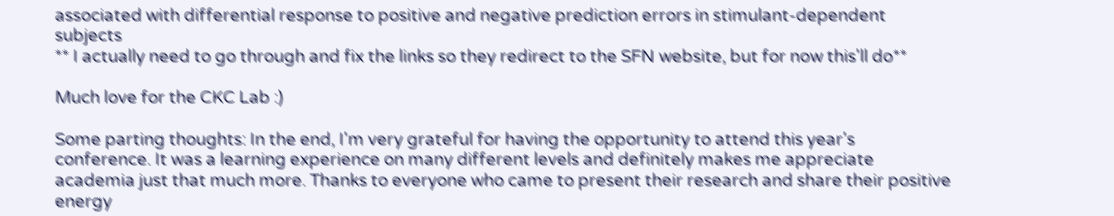associated with differential response to positive and negative prediction errors in stimulant-dependent subjects
** I actually need to go through and fix the links so they redirect to the SFN website, but for now this'll do**

Much love for the CKC Lab :)

Some parting thoughts: In the end, I'm very grateful for having the opportunity to attend this year's conference. It was a learning experience on many different levels and definitely makes me appreciate academia just that much more. Thanks to everyone who came to present their research and share their positive energy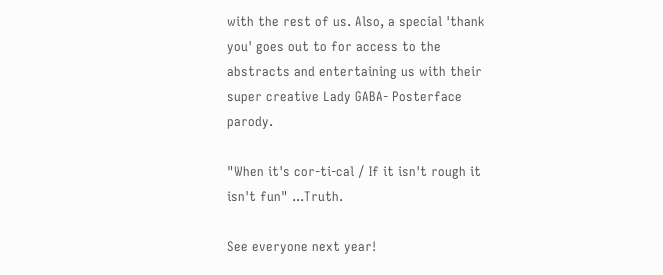with the rest of us. Also, a special 'thank you' goes out to for access to the abstracts and entertaining us with their super creative Lady GABA- Posterface parody.

"When it's cor-ti-cal / If it isn't rough it isn't fun" ...Truth.

See everyone next year!